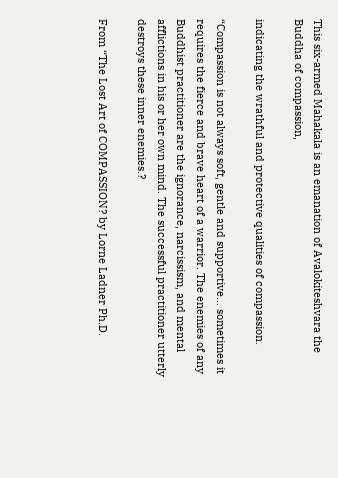This six-armed Mahakala is an emanation of Avalokiteshvara the Buddha of compassion,

indicating the wrathful and protective qualities of compassion.

“Compassion is not always soft, gentle and supportive… sometimes it requires the fierce and brave heart of a warrior. The enemies of any Buddhist practitioner are the ignorance, narcissism, and mental afflictions in his or her own mind. The successful practitioner utterly destroys these inner enemies.?

From “The Lost Art of COMPASSION? by Lorne Ladner Ph.D.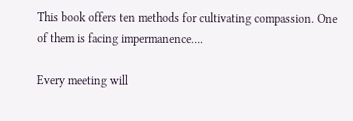This book offers ten methods for cultivating compassion. One of them is facing impermanence….

Every meeting will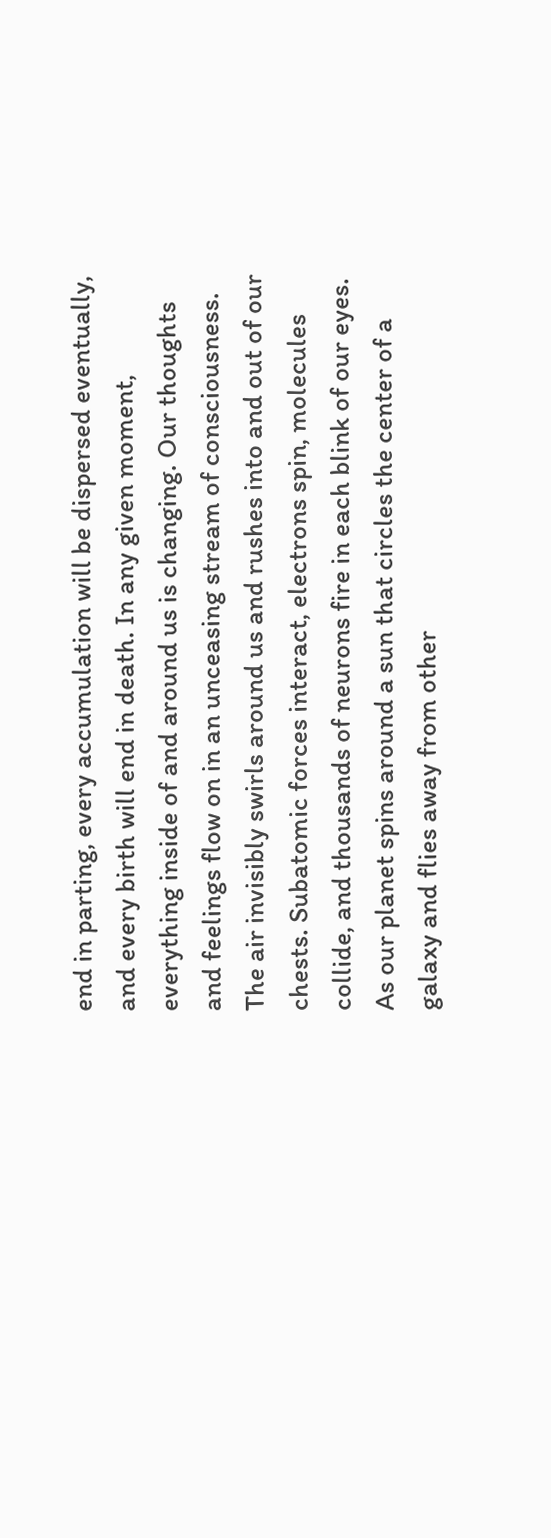end in parting, every accumulation will be dispersed eventually, and every birth will end in death. In any given moment, everything inside of and around us is changing. Our thoughts and feelings flow on in an unceasing stream of consciousness. The air invisibly swirls around us and rushes into and out of our chests. Subatomic forces interact, electrons spin, molecules collide, and thousands of neurons fire in each blink of our eyes. As our planet spins around a sun that circles the center of a galaxy and flies away from other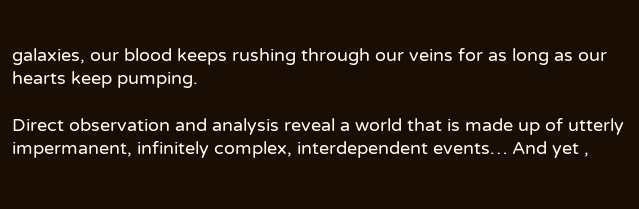galaxies, our blood keeps rushing through our veins for as long as our hearts keep pumping.

Direct observation and analysis reveal a world that is made up of utterly impermanent, infinitely complex, interdependent events… And yet ,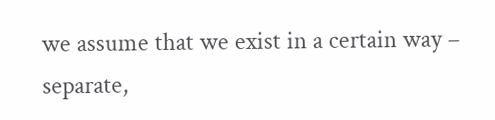we assume that we exist in a certain way – separate,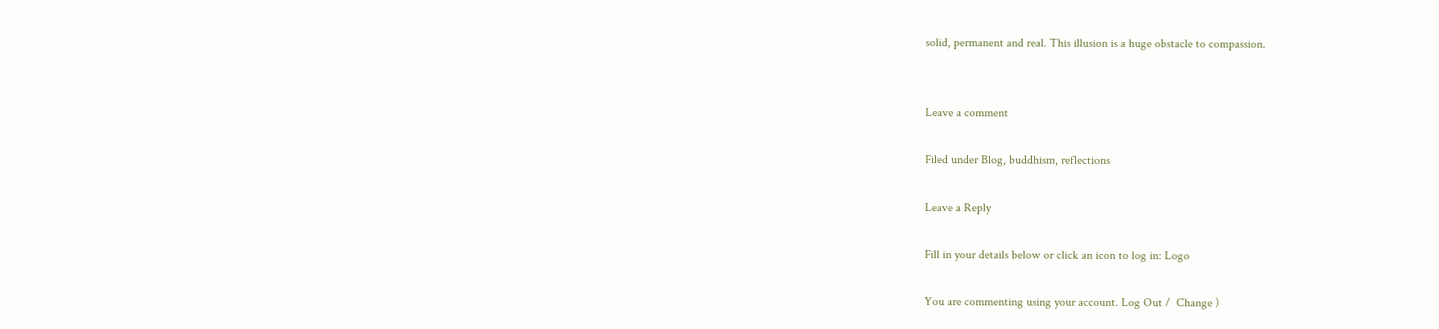solid, permanent and real. This illusion is a huge obstacle to compassion.


Leave a comment

Filed under Blog, buddhism, reflections

Leave a Reply

Fill in your details below or click an icon to log in: Logo

You are commenting using your account. Log Out /  Change )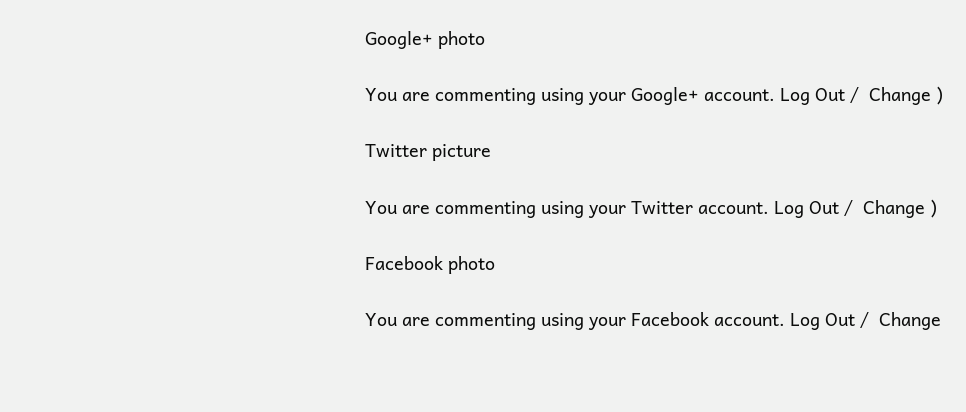Google+ photo

You are commenting using your Google+ account. Log Out /  Change )

Twitter picture

You are commenting using your Twitter account. Log Out /  Change )

Facebook photo

You are commenting using your Facebook account. Log Out /  Change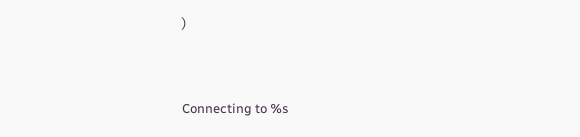)


Connecting to %s